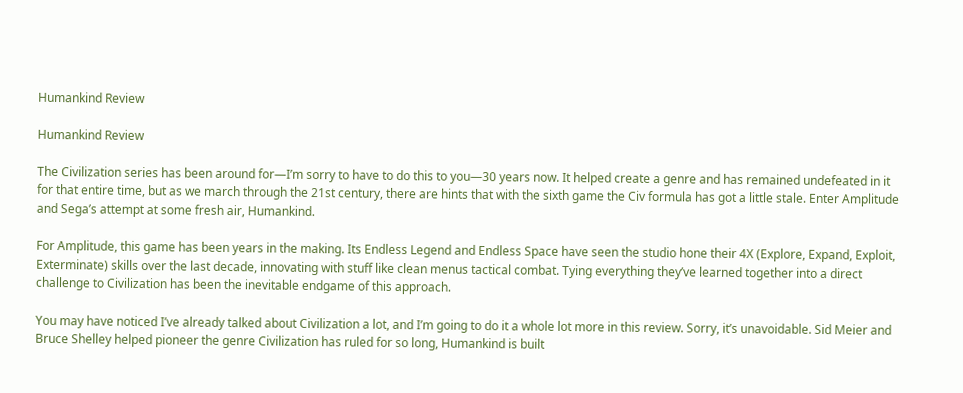Humankind Review

Humankind Review

The Civilization series has been around for—I’m sorry to have to do this to you—30 years now. It helped create a genre and has remained undefeated in it for that entire time, but as we march through the 21st century, there are hints that with the sixth game the Civ formula has got a little stale. Enter Amplitude and Sega’s attempt at some fresh air, Humankind.

For Amplitude, this game has been years in the making. Its Endless Legend and Endless Space have seen the studio hone their 4X (Explore, Expand, Exploit, Exterminate) skills over the last decade, innovating with stuff like clean menus tactical combat. Tying everything they’ve learned together into a direct challenge to Civilization has been the inevitable endgame of this approach.

You may have noticed I’ve already talked about Civilization a lot, and I’m going to do it a whole lot more in this review. Sorry, it’s unavoidable. Sid Meier and Bruce Shelley helped pioneer the genre Civilization has ruled for so long, Humankind is built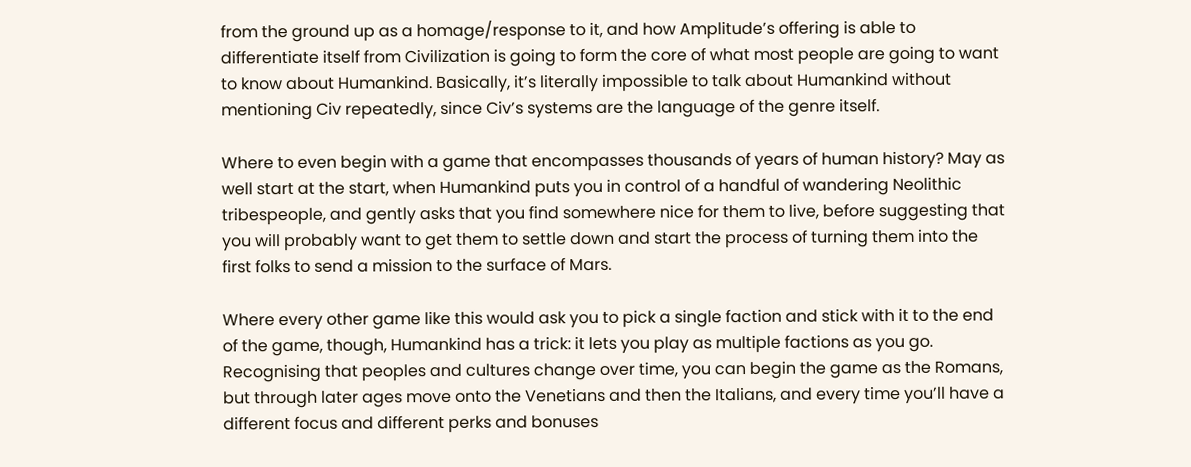from the ground up as a homage/response to it, and how Amplitude’s offering is able to differentiate itself from Civilization is going to form the core of what most people are going to want to know about Humankind. Basically, it’s literally impossible to talk about Humankind without mentioning Civ repeatedly, since Civ’s systems are the language of the genre itself.

Where to even begin with a game that encompasses thousands of years of human history? May as well start at the start, when Humankind puts you in control of a handful of wandering Neolithic tribespeople, and gently asks that you find somewhere nice for them to live, before suggesting that you will probably want to get them to settle down and start the process of turning them into the first folks to send a mission to the surface of Mars.

Where every other game like this would ask you to pick a single faction and stick with it to the end of the game, though, Humankind has a trick: it lets you play as multiple factions as you go. Recognising that peoples and cultures change over time, you can begin the game as the Romans, but through later ages move onto the Venetians and then the Italians, and every time you’ll have a different focus and different perks and bonuses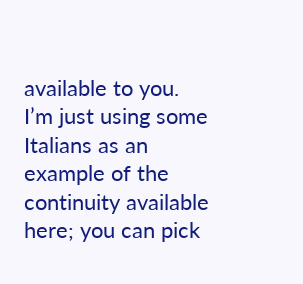available to you. I’m just using some Italians as an example of the continuity available here; you can pick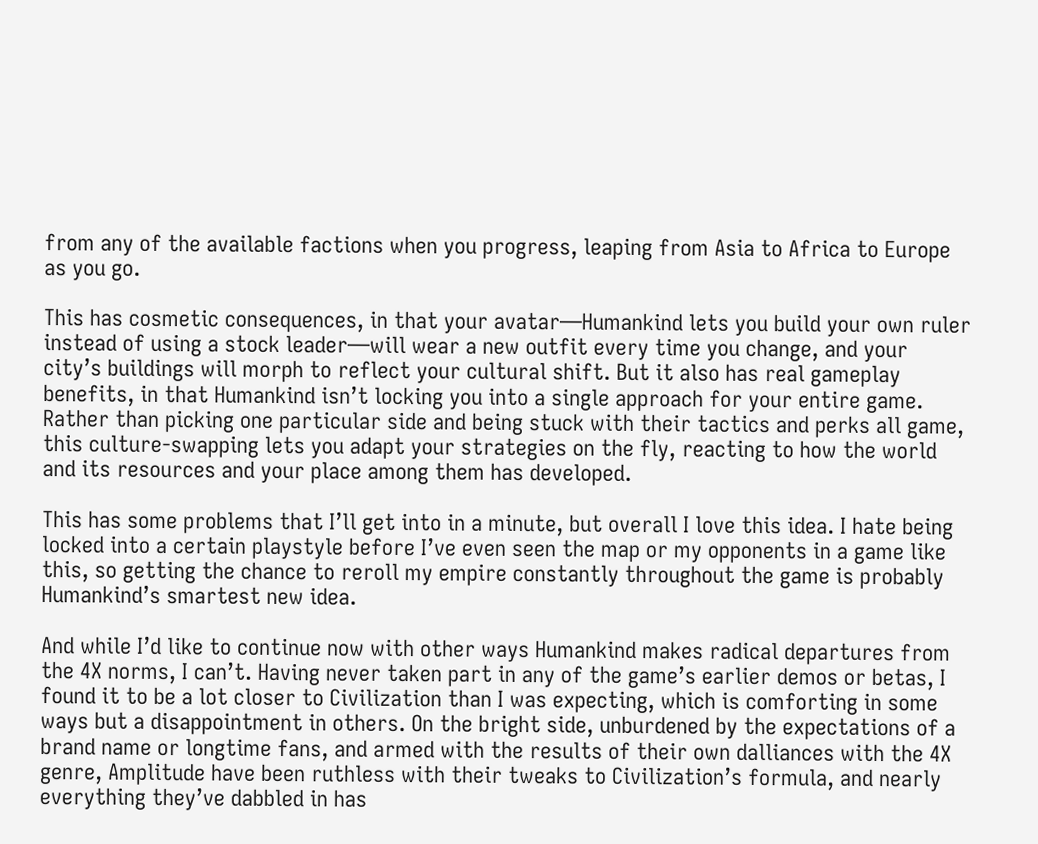from any of the available factions when you progress, leaping from Asia to Africa to Europe as you go.

This has cosmetic consequences, in that your avatar—Humankind lets you build your own ruler instead of using a stock leader—will wear a new outfit every time you change, and your city’s buildings will morph to reflect your cultural shift. But it also has real gameplay benefits, in that Humankind isn’t locking you into a single approach for your entire game. Rather than picking one particular side and being stuck with their tactics and perks all game, this culture-swapping lets you adapt your strategies on the fly, reacting to how the world and its resources and your place among them has developed.

This has some problems that I’ll get into in a minute, but overall I love this idea. I hate being locked into a certain playstyle before I’ve even seen the map or my opponents in a game like this, so getting the chance to reroll my empire constantly throughout the game is probably Humankind’s smartest new idea.

And while I’d like to continue now with other ways Humankind makes radical departures from the 4X norms, I can’t. Having never taken part in any of the game’s earlier demos or betas, I found it to be a lot closer to Civilization than I was expecting, which is comforting in some ways but a disappointment in others. On the bright side, unburdened by the expectations of a brand name or longtime fans, and armed with the results of their own dalliances with the 4X genre, Amplitude have been ruthless with their tweaks to Civilization’s formula, and nearly everything they’ve dabbled in has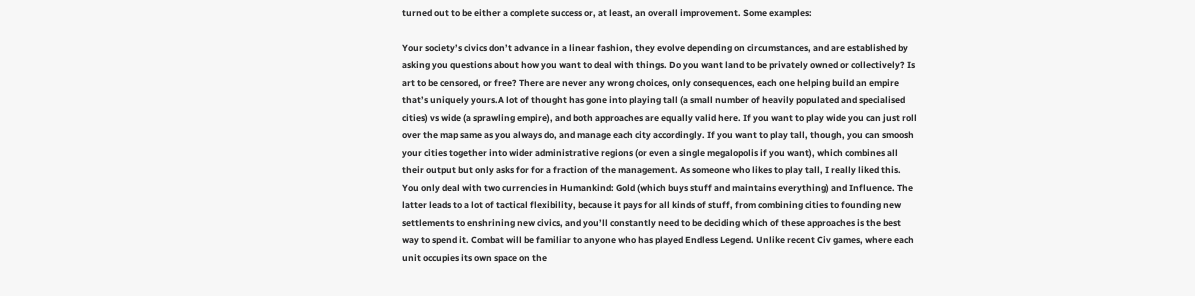turned out to be either a complete success or, at least, an overall improvement. Some examples:

Your society’s civics don’t advance in a linear fashion, they evolve depending on circumstances, and are established by asking you questions about how you want to deal with things. Do you want land to be privately owned or collectively? Is art to be censored, or free? There are never any wrong choices, only consequences, each one helping build an empire that’s uniquely yours.A lot of thought has gone into playing tall (a small number of heavily populated and specialised cities) vs wide (a sprawling empire), and both approaches are equally valid here. If you want to play wide you can just roll over the map same as you always do, and manage each city accordingly. If you want to play tall, though, you can smoosh your cities together into wider administrative regions (or even a single megalopolis if you want), which combines all their output but only asks for for a fraction of the management. As someone who likes to play tall, I really liked this. You only deal with two currencies in Humankind: Gold (which buys stuff and maintains everything) and Influence. The latter leads to a lot of tactical flexibility, because it pays for all kinds of stuff, from combining cities to founding new settlements to enshrining new civics, and you’ll constantly need to be deciding which of these approaches is the best way to spend it. Combat will be familiar to anyone who has played Endless Legend. Unlike recent Civ games, where each unit occupies its own space on the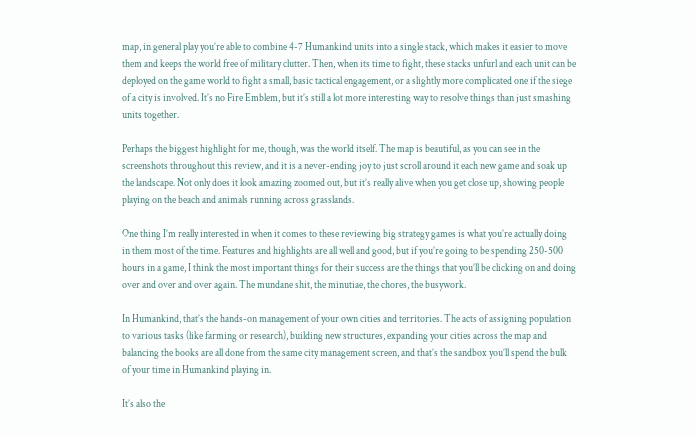map, in general play you’re able to combine 4-7 Humankind units into a single stack, which makes it easier to move them and keeps the world free of military clutter. Then, when its time to fight, these stacks unfurl and each unit can be deployed on the game world to fight a small, basic tactical engagement, or a slightly more complicated one if the siege of a city is involved. It’s no Fire Emblem, but it’s still a lot more interesting way to resolve things than just smashing units together.

Perhaps the biggest highlight for me, though, was the world itself. The map is beautiful, as you can see in the screenshots throughout this review, and it is a never-ending joy to just scroll around it each new game and soak up the landscape. Not only does it look amazing zoomed out, but it’s really alive when you get close up, showing people playing on the beach and animals running across grasslands.

One thing I’m really interested in when it comes to these reviewing big strategy games is what you’re actually doing in them most of the time. Features and highlights are all well and good, but if you’re going to be spending 250-500 hours in a game, I think the most important things for their success are the things that you’ll be clicking on and doing over and over and over again. The mundane shit, the minutiae, the chores, the busywork.

In Humankind, that’s the hands-on management of your own cities and territories. The acts of assigning population to various tasks (like farming or research), building new structures, expanding your cities across the map and balancing the books are all done from the same city management screen, and that’s the sandbox you’ll spend the bulk of your time in Humankind playing in.

It’s also the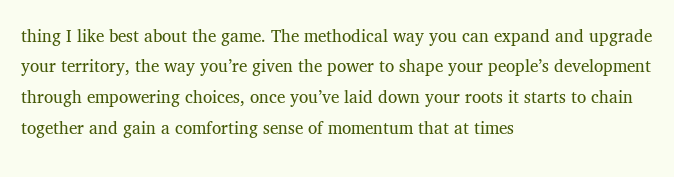thing I like best about the game. The methodical way you can expand and upgrade your territory, the way you’re given the power to shape your people’s development through empowering choices, once you’ve laid down your roots it starts to chain together and gain a comforting sense of momentum that at times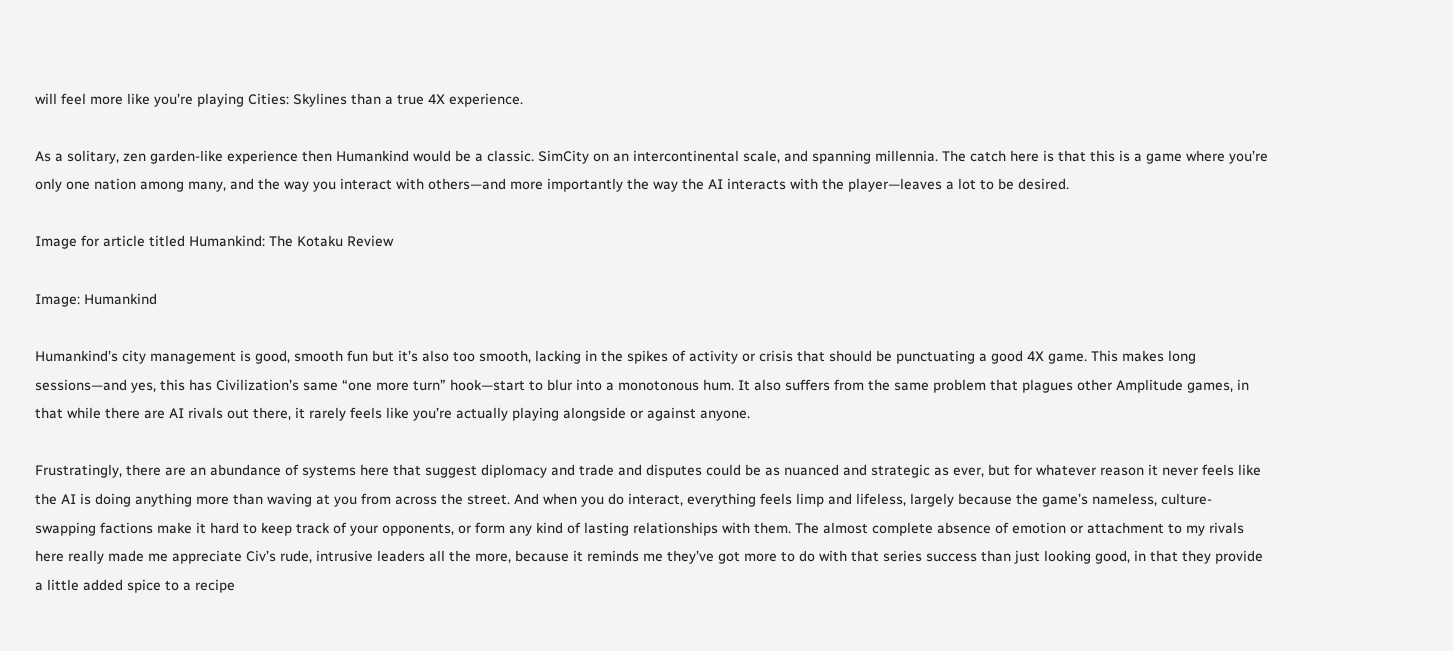will feel more like you’re playing Cities: Skylines than a true 4X experience.

As a solitary, zen garden-like experience then Humankind would be a classic. SimCity on an intercontinental scale, and spanning millennia. The catch here is that this is a game where you’re only one nation among many, and the way you interact with others—and more importantly the way the AI interacts with the player—leaves a lot to be desired.

Image for article titled Humankind: The Kotaku Review

Image: Humankind

Humankind’s city management is good, smooth fun but it’s also too smooth, lacking in the spikes of activity or crisis that should be punctuating a good 4X game. This makes long sessions—and yes, this has Civilization’s same “one more turn” hook—start to blur into a monotonous hum. It also suffers from the same problem that plagues other Amplitude games, in that while there are AI rivals out there, it rarely feels like you’re actually playing alongside or against anyone.

Frustratingly, there are an abundance of systems here that suggest diplomacy and trade and disputes could be as nuanced and strategic as ever, but for whatever reason it never feels like the AI is doing anything more than waving at you from across the street. And when you do interact, everything feels limp and lifeless, largely because the game’s nameless, culture-swapping factions make it hard to keep track of your opponents, or form any kind of lasting relationships with them. The almost complete absence of emotion or attachment to my rivals here really made me appreciate Civ’s rude, intrusive leaders all the more, because it reminds me they’ve got more to do with that series success than just looking good, in that they provide a little added spice to a recipe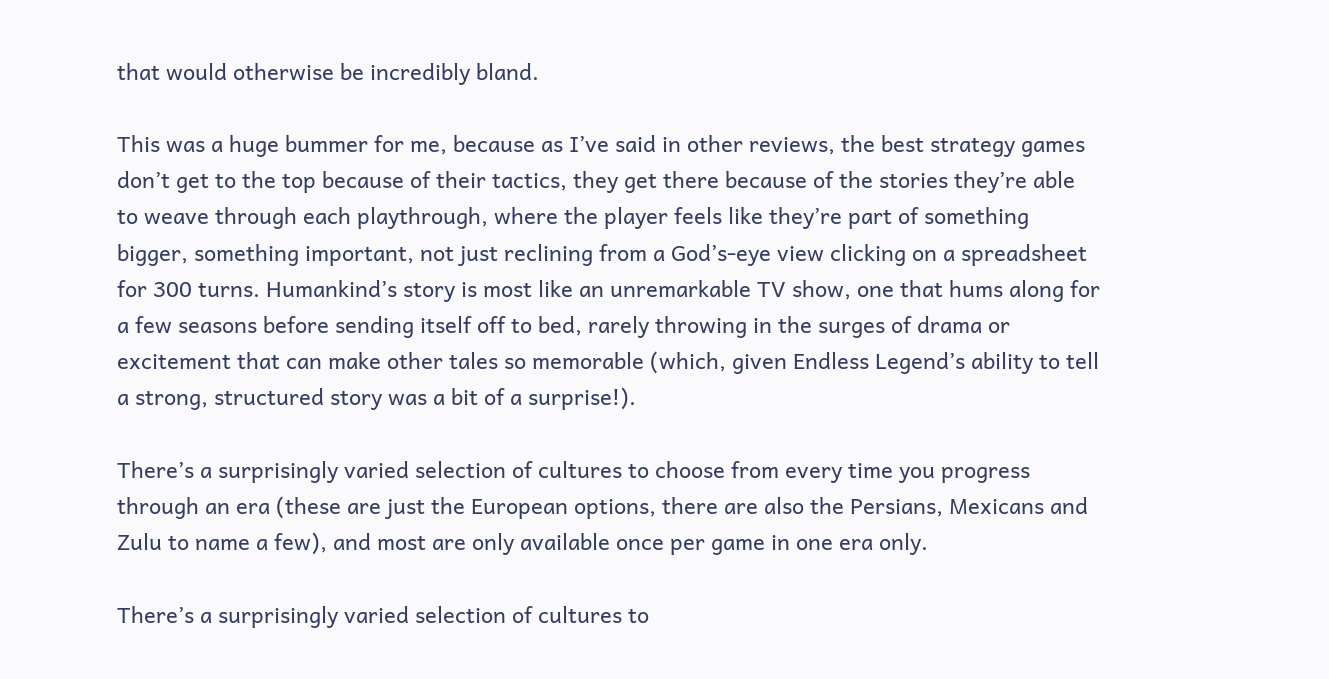that would otherwise be incredibly bland.

This was a huge bummer for me, because as I’ve said in other reviews, the best strategy games don’t get to the top because of their tactics, they get there because of the stories they’re able to weave through each playthrough, where the player feels like they’re part of something bigger, something important, not just reclining from a God’s-eye view clicking on a spreadsheet for 300 turns. Humankind’s story is most like an unremarkable TV show, one that hums along for a few seasons before sending itself off to bed, rarely throwing in the surges of drama or excitement that can make other tales so memorable (which, given Endless Legend’s ability to tell a strong, structured story was a bit of a surprise!).

There’s a surprisingly varied selection of cultures to choose from every time you progress through an era (these are just the European options, there are also the Persians, Mexicans and Zulu to name a few), and most are only available once per game in one era only.

There’s a surprisingly varied selection of cultures to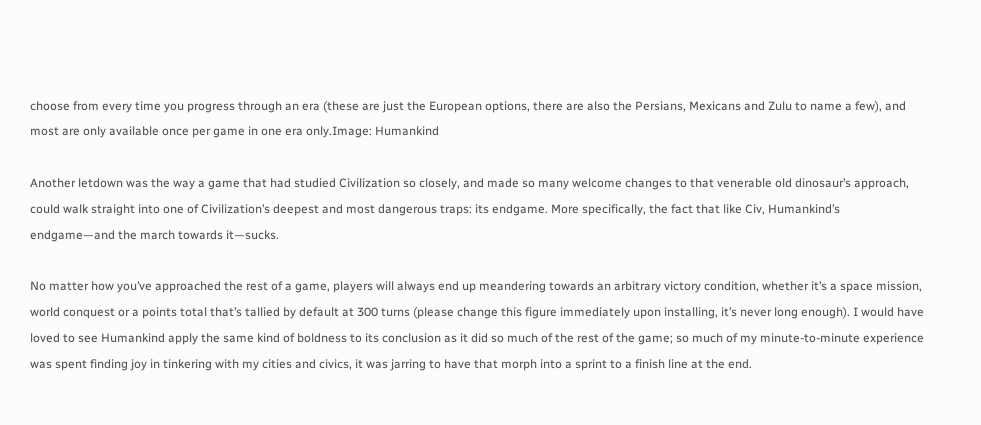choose from every time you progress through an era (these are just the European options, there are also the Persians, Mexicans and Zulu to name a few), and most are only available once per game in one era only.Image: Humankind

Another letdown was the way a game that had studied Civilization so closely, and made so many welcome changes to that venerable old dinosaur’s approach, could walk straight into one of Civilization’s deepest and most dangerous traps: its endgame. More specifically, the fact that like Civ, Humankind’s endgame—and the march towards it—sucks.

No matter how you’ve approached the rest of a game, players will always end up meandering towards an arbitrary victory condition, whether it’s a space mission, world conquest or a points total that’s tallied by default at 300 turns (please change this figure immediately upon installing, it’s never long enough). I would have loved to see Humankind apply the same kind of boldness to its conclusion as it did so much of the rest of the game; so much of my minute-to-minute experience was spent finding joy in tinkering with my cities and civics, it was jarring to have that morph into a sprint to a finish line at the end.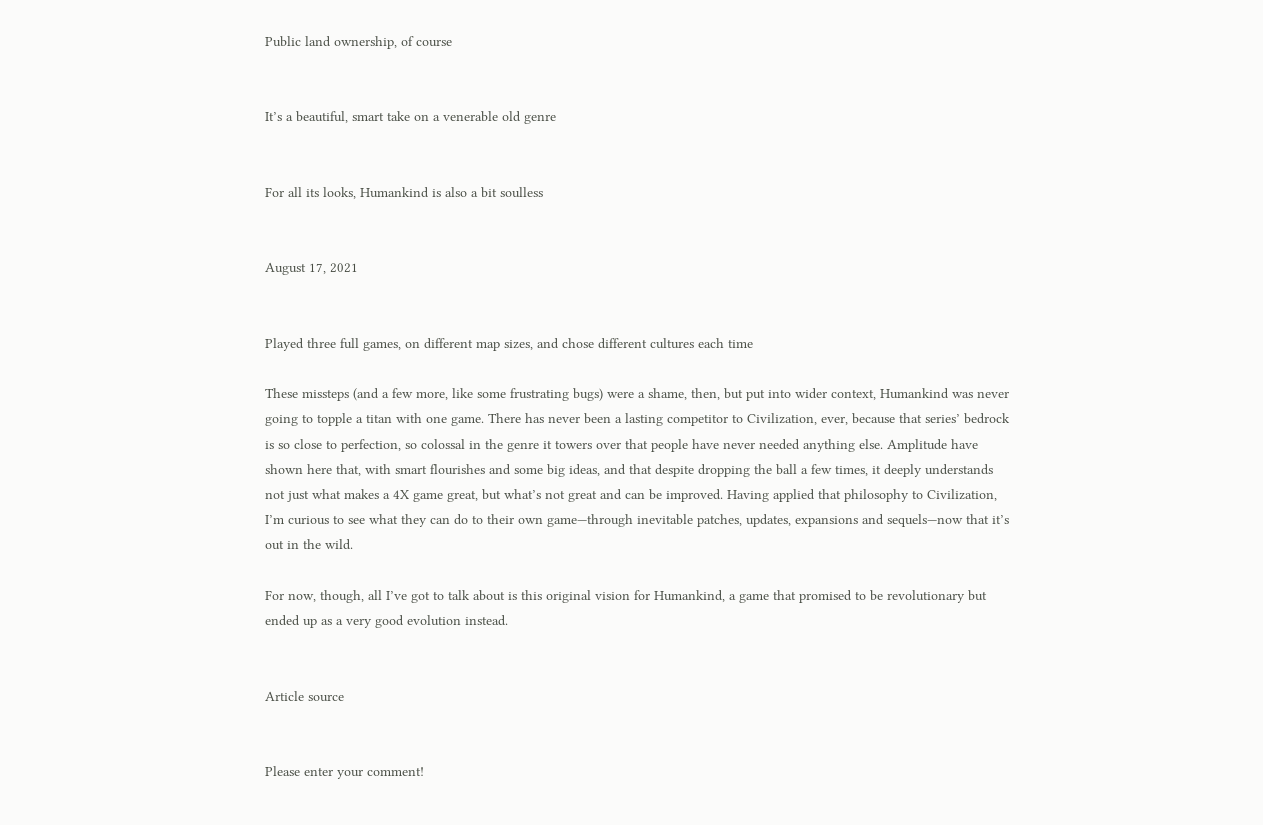Public land ownership, of course


It’s a beautiful, smart take on a venerable old genre


For all its looks, Humankind is also a bit soulless


August 17, 2021


Played three full games, on different map sizes, and chose different cultures each time

These missteps (and a few more, like some frustrating bugs) were a shame, then, but put into wider context, Humankind was never going to topple a titan with one game. There has never been a lasting competitor to Civilization, ever, because that series’ bedrock is so close to perfection, so colossal in the genre it towers over that people have never needed anything else. Amplitude have shown here that, with smart flourishes and some big ideas, and that despite dropping the ball a few times, it deeply understands not just what makes a 4X game great, but what’s not great and can be improved. Having applied that philosophy to Civilization, I’m curious to see what they can do to their own game—through inevitable patches, updates, expansions and sequels—now that it’s out in the wild.

For now, though, all I’ve got to talk about is this original vision for Humankind, a game that promised to be revolutionary but ended up as a very good evolution instead.


Article source


Please enter your comment!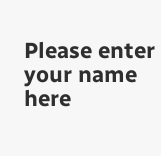Please enter your name here